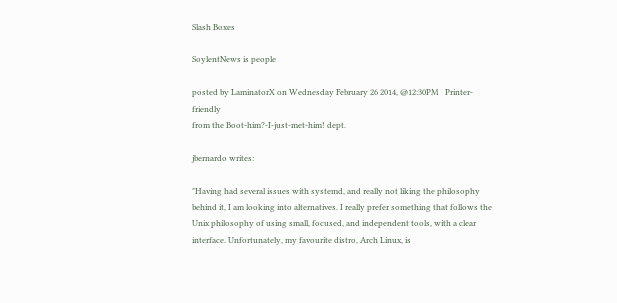Slash Boxes

SoylentNews is people

posted by LaminatorX on Wednesday February 26 2014, @12:30PM   Printer-friendly
from the Boot-him?-I-just-met-him! dept.

jbernardo writes:

"Having had several issues with systemd, and really not liking the philosophy behind it, I am looking into alternatives. I really prefer something that follows the Unix philosophy of using small, focused, and independent tools, with a clear interface. Unfortunately, my favourite distro, Arch Linux, is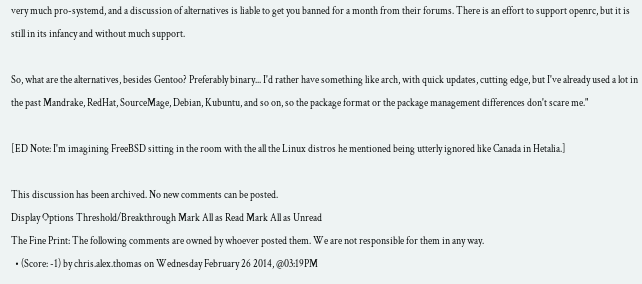very much pro-systemd, and a discussion of alternatives is liable to get you banned for a month from their forums. There is an effort to support openrc, but it is still in its infancy and without much support.

So, what are the alternatives, besides Gentoo? Preferably binary... I'd rather have something like arch, with quick updates, cutting edge, but I've already used a lot in the past Mandrake, RedHat, SourceMage, Debian, Kubuntu, and so on, so the package format or the package management differences don't scare me."

[ED Note: I'm imagining FreeBSD sitting in the room with the all the Linux distros he mentioned being utterly ignored like Canada in Hetalia.]

This discussion has been archived. No new comments can be posted.
Display Options Threshold/Breakthrough Mark All as Read Mark All as Unread
The Fine Print: The following comments are owned by whoever posted them. We are not responsible for them in any way.
  • (Score: -1) by chris.alex.thomas on Wednesday February 26 2014, @03:19PM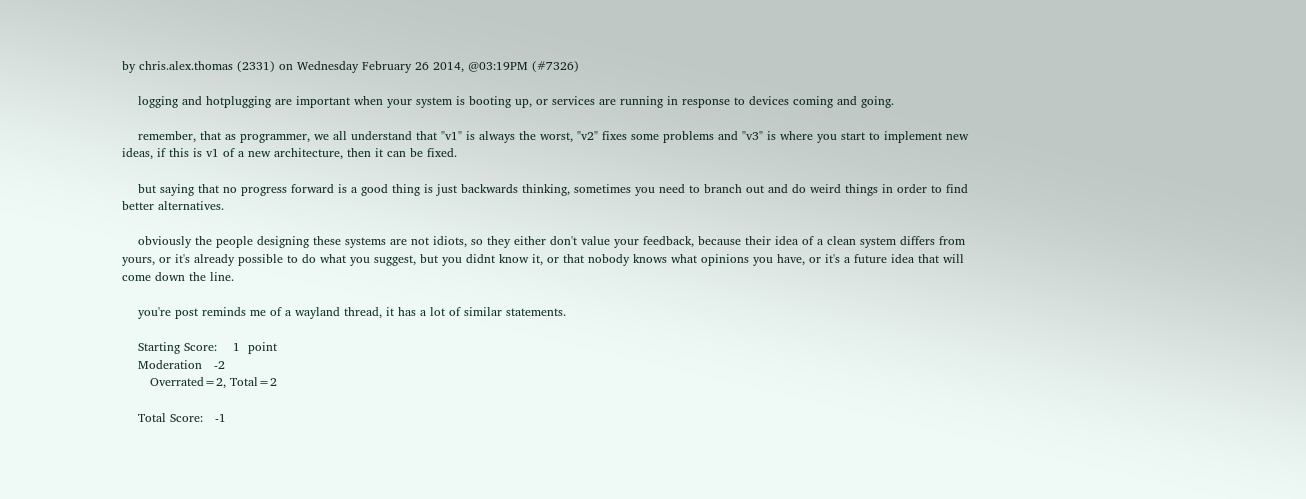by chris.alex.thomas (2331) on Wednesday February 26 2014, @03:19PM (#7326)

    logging and hotplugging are important when your system is booting up, or services are running in response to devices coming and going.

    remember, that as programmer, we all understand that "v1" is always the worst, "v2" fixes some problems and "v3" is where you start to implement new ideas, if this is v1 of a new architecture, then it can be fixed.

    but saying that no progress forward is a good thing is just backwards thinking, sometimes you need to branch out and do weird things in order to find better alternatives.

    obviously the people designing these systems are not idiots, so they either don't value your feedback, because their idea of a clean system differs from yours, or it's already possible to do what you suggest, but you didnt know it, or that nobody knows what opinions you have, or it's a future idea that will come down the line.

    you're post reminds me of a wayland thread, it has a lot of similar statements.

    Starting Score:    1  point
    Moderation   -2
       Overrated=2, Total=2

    Total Score:   -1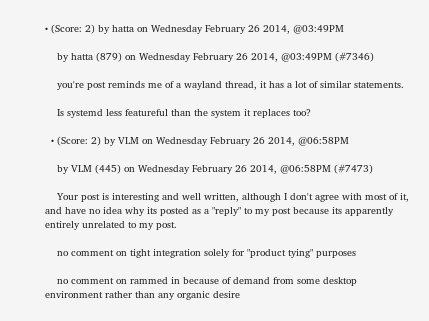• (Score: 2) by hatta on Wednesday February 26 2014, @03:49PM

    by hatta (879) on Wednesday February 26 2014, @03:49PM (#7346)

    you're post reminds me of a wayland thread, it has a lot of similar statements.

    Is systemd less featureful than the system it replaces too?

  • (Score: 2) by VLM on Wednesday February 26 2014, @06:58PM

    by VLM (445) on Wednesday February 26 2014, @06:58PM (#7473)

    Your post is interesting and well written, although I don't agree with most of it, and have no idea why its posted as a "reply" to my post because its apparently entirely unrelated to my post.

    no comment on tight integration solely for "product tying" purposes

    no comment on rammed in because of demand from some desktop environment rather than any organic desire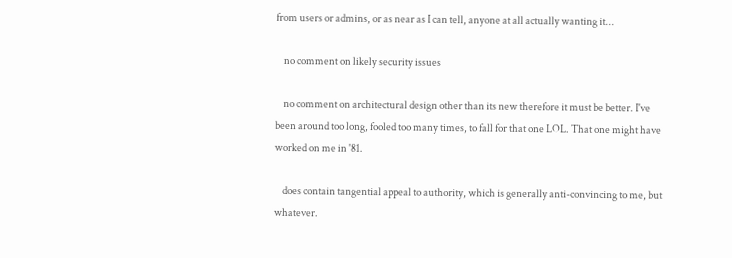from users or admins, or as near as I can tell, anyone at all actually wanting it...

    no comment on likely security issues

    no comment on architectural design other than its new therefore it must be better. I've been around too long, fooled too many times, to fall for that one LOL. That one might have worked on me in '81.

    does contain tangential appeal to authority, which is generally anti-convincing to me, but whatever.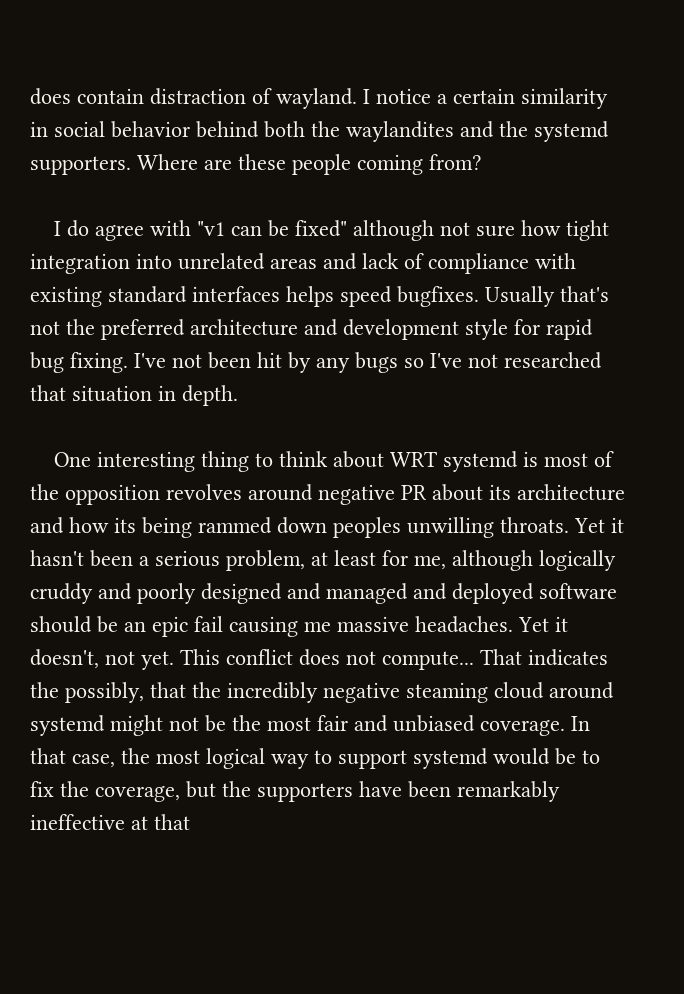does contain distraction of wayland. I notice a certain similarity in social behavior behind both the waylandites and the systemd supporters. Where are these people coming from?

    I do agree with "v1 can be fixed" although not sure how tight integration into unrelated areas and lack of compliance with existing standard interfaces helps speed bugfixes. Usually that's not the preferred architecture and development style for rapid bug fixing. I've not been hit by any bugs so I've not researched that situation in depth.

    One interesting thing to think about WRT systemd is most of the opposition revolves around negative PR about its architecture and how its being rammed down peoples unwilling throats. Yet it hasn't been a serious problem, at least for me, although logically cruddy and poorly designed and managed and deployed software should be an epic fail causing me massive headaches. Yet it doesn't, not yet. This conflict does not compute... That indicates the possibly, that the incredibly negative steaming cloud around systemd might not be the most fair and unbiased coverage. In that case, the most logical way to support systemd would be to fix the coverage, but the supporters have been remarkably ineffective at that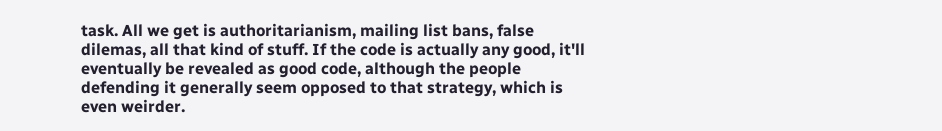task. All we get is authoritarianism, mailing list bans, false dilemas, all that kind of stuff. If the code is actually any good, it'll eventually be revealed as good code, although the people defending it generally seem opposed to that strategy, which is even weirder.